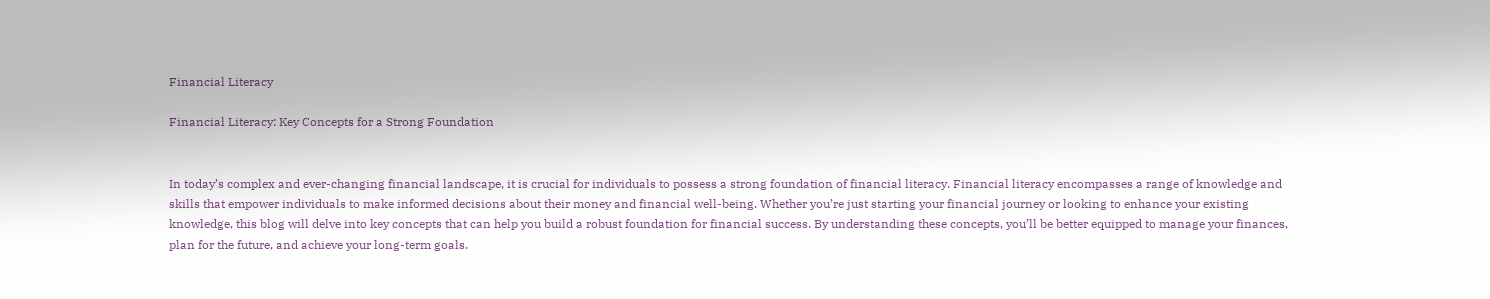Financial Literacy

Financial Literacy: Key Concepts for a Strong Foundation


In today’s complex and ever-changing financial landscape, it is crucial for individuals to possess a strong foundation of financial literacy. Financial literacy encompasses a range of knowledge and skills that empower individuals to make informed decisions about their money and financial well-being. Whether you’re just starting your financial journey or looking to enhance your existing knowledge, this blog will delve into key concepts that can help you build a robust foundation for financial success. By understanding these concepts, you’ll be better equipped to manage your finances, plan for the future, and achieve your long-term goals.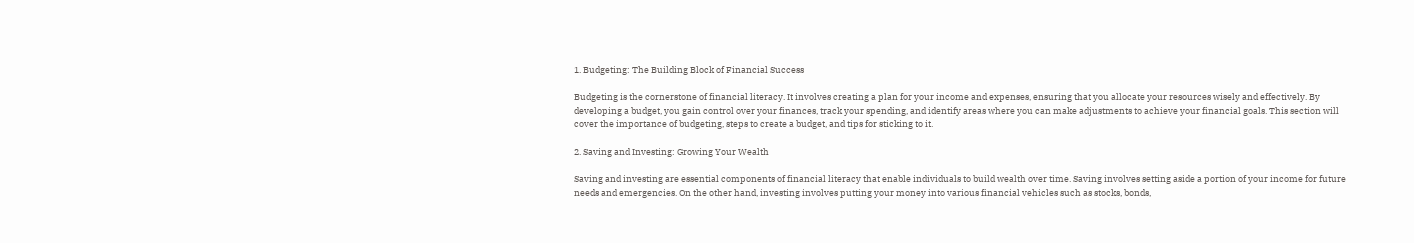1. Budgeting: The Building Block of Financial Success

Budgeting is the cornerstone of financial literacy. It involves creating a plan for your income and expenses, ensuring that you allocate your resources wisely and effectively. By developing a budget, you gain control over your finances, track your spending, and identify areas where you can make adjustments to achieve your financial goals. This section will cover the importance of budgeting, steps to create a budget, and tips for sticking to it.

2. Saving and Investing: Growing Your Wealth

Saving and investing are essential components of financial literacy that enable individuals to build wealth over time. Saving involves setting aside a portion of your income for future needs and emergencies. On the other hand, investing involves putting your money into various financial vehicles such as stocks, bonds,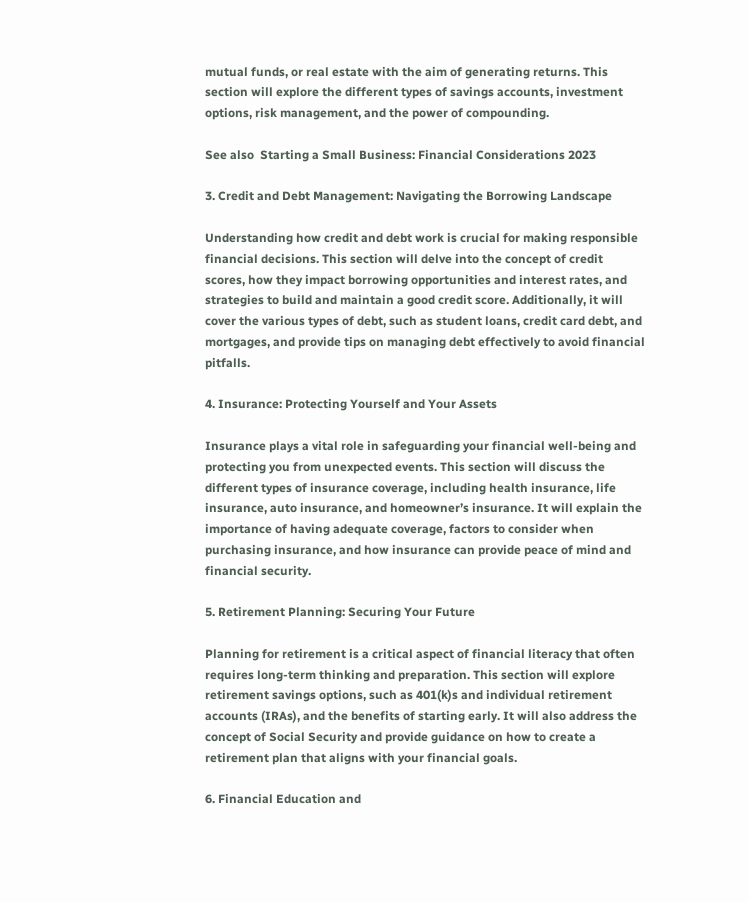mutual funds, or real estate with the aim of generating returns. This section will explore the different types of savings accounts, investment options, risk management, and the power of compounding.

See also  Starting a Small Business: Financial Considerations 2023

3. Credit and Debt Management: Navigating the Borrowing Landscape

Understanding how credit and debt work is crucial for making responsible financial decisions. This section will delve into the concept of credit scores, how they impact borrowing opportunities and interest rates, and strategies to build and maintain a good credit score. Additionally, it will cover the various types of debt, such as student loans, credit card debt, and mortgages, and provide tips on managing debt effectively to avoid financial pitfalls.

4. Insurance: Protecting Yourself and Your Assets

Insurance plays a vital role in safeguarding your financial well-being and protecting you from unexpected events. This section will discuss the different types of insurance coverage, including health insurance, life insurance, auto insurance, and homeowner’s insurance. It will explain the importance of having adequate coverage, factors to consider when purchasing insurance, and how insurance can provide peace of mind and financial security.

5. Retirement Planning: Securing Your Future

Planning for retirement is a critical aspect of financial literacy that often requires long-term thinking and preparation. This section will explore retirement savings options, such as 401(k)s and individual retirement accounts (IRAs), and the benefits of starting early. It will also address the concept of Social Security and provide guidance on how to create a retirement plan that aligns with your financial goals.

6. Financial Education and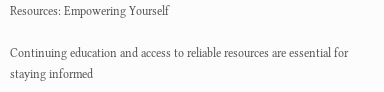Resources: Empowering Yourself

Continuing education and access to reliable resources are essential for staying informed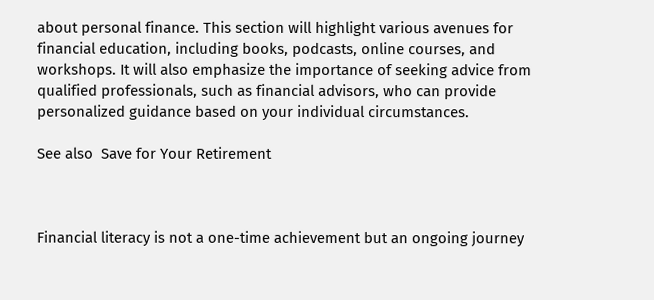about personal finance. This section will highlight various avenues for financial education, including books, podcasts, online courses, and workshops. It will also emphasize the importance of seeking advice from qualified professionals, such as financial advisors, who can provide personalized guidance based on your individual circumstances.

See also  Save for Your Retirement



Financial literacy is not a one-time achievement but an ongoing journey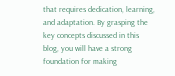that requires dedication, learning, and adaptation. By grasping the key concepts discussed in this blog, you will have a strong foundation for making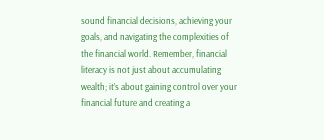sound financial decisions, achieving your goals, and navigating the complexities of the financial world. Remember, financial literacy is not just about accumulating wealth; it’s about gaining control over your financial future and creating a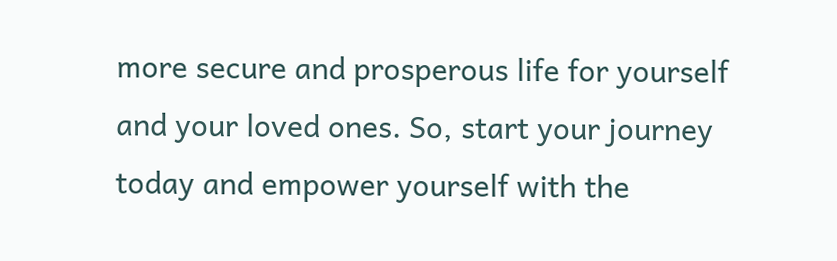more secure and prosperous life for yourself and your loved ones. So, start your journey today and empower yourself with the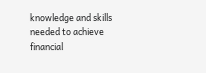knowledge and skills needed to achieve financial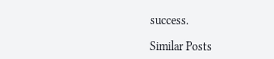success.

Similar Posts